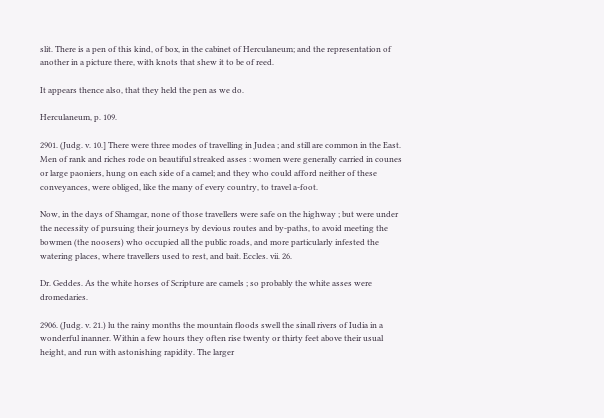slit. There is a pen of this kind, of box, in the cabinet of Herculaneum; and the representation of another in a picture there, with knots that shew it to be of reed.

It appears thence also, that they held the pen as we do.

Herculaneum, p. 109.

2901. (Judg. v. 10.] There were three modes of travelling in Judea ; and still are common in the East. Men of rank and riches rode on beautiful streaked asses : women were generally carried in counes or large paoniers, hung on each side of a camel; and they who could afford neither of these conveyances, were obliged, like the many of every country, to travel a-foot.

Now, in the days of Shamgar, none of those travellers were safe on the highway ; but were under the necessity of pursuing their journeys by devious routes and by-paths, to avoid meeting the bowmen (the noosers) who occupied all the public roads, and more particularly infested the watering places, where travellers used to rest, and bait. Eccles. vii. 26.

Dr. Geddes. As the white horses of Scripture are camels ; so probably the white asses were dromedaries.

2906. (Judg. v. 21.) lu the rainy months the mountain floods swell the sinall rivers of Iudia in a wonderful inanner. Within a few hours they often rise twenty or thirty feet above their usual height, and run with astonishing rapidity. The larger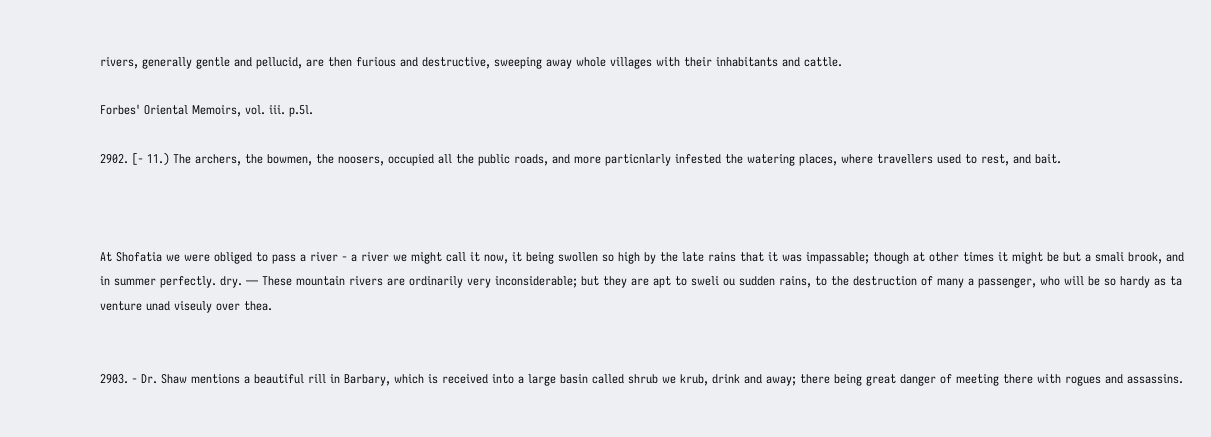rivers, generally gentle and pellucid, are then furious and destructive, sweeping away whole villages with their inhabitants and cattle.

Forbes' Oriental Memoirs, vol. iii. p.5l.

2902. [- 11.) The archers, the bowmen, the noosers, occupied all the public roads, and more particnlarly infested the watering places, where travellers used to rest, and bait.



At Shofatia we were obliged to pass a river - a river we might call it now, it being swollen so high by the late rains that it was impassable; though at other times it might be but a smali brook, and in summer perfectly. dry. — These mountain rivers are ordinarily very inconsiderable; but they are apt to sweli ou sudden rains, to the destruction of many a passenger, who will be so hardy as ta venture unad viseuly over thea.


2903. - Dr. Shaw mentions a beautiful rill in Barbary, which is received into a large basin called shrub we krub, drink and away; there being great danger of meeting there with rogues and assassins.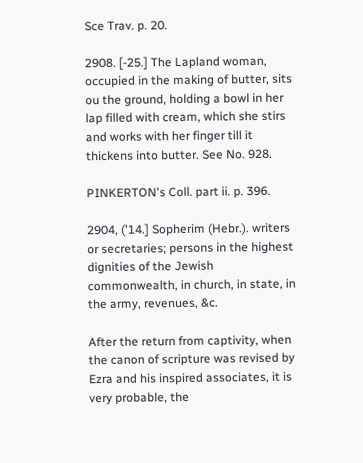Sce Trav. p. 20.

2908. [-25.] The Lapland woman, occupied in the making of butter, sits ou the ground, holding a bowl in her lap filled with cream, which she stirs and works with her finger till it thickens into butter. See No. 928.

PINKERTON's Coll. part ii. p. 396.

2904, ('14.] Sopherim (Hebr.). writers or secretaries; persons in the highest dignities of the Jewish commonwealth, in church, in state, in the army, revenues, &c.

After the return from captivity, when the canon of scripture was revised by Ezra and his inspired associates, it is very probable, the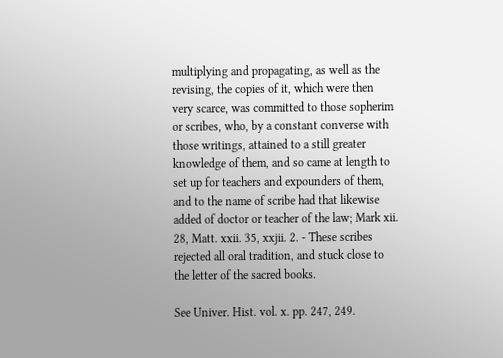multiplying and propagating, as well as the revising, the copies of it, which were then very scarce, was committed to those sopherim or scribes, who, by a constant converse with those writings, attained to a still greater knowledge of them, and so came at length to set up for teachers and expounders of them, and to the name of scribe had that likewise added of doctor or teacher of the law; Mark xii. 28, Matt. xxii. 35, xxjii. 2. - These scribes rejected all oral tradition, and stuck close to the letter of the sacred books.

See Univer. Hist. vol. x. pp. 247, 249.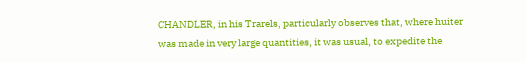CHANDLER, in his Trarels, particularly observes that, where huiter was made in very large quantities, it was usual, to expedite the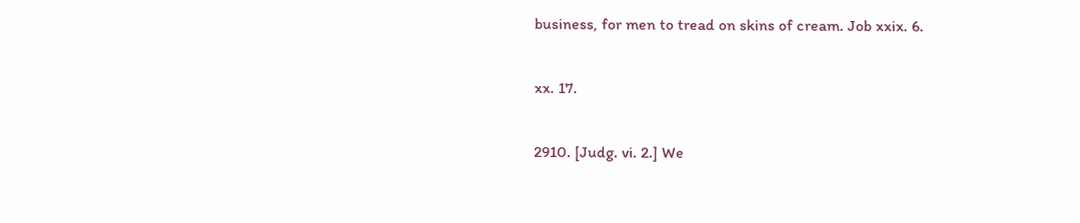business, for men to tread on skins of cream. Job xxix. 6.

xx. 17.

2910. [Judg. vi. 2.] We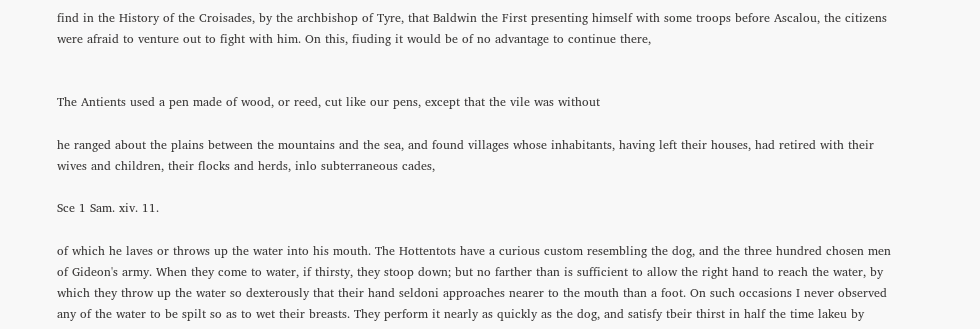find in the History of the Croisades, by the archbishop of Tyre, that Baldwin the First presenting himself with some troops before Ascalou, the citizens were afraid to venture out to fight with him. On this, fiuding it would be of no advantage to continue there,


The Antients used a pen made of wood, or reed, cut like our pens, except that the vile was without

he ranged about the plains between the mountains and the sea, and found villages whose inhabitants, having left their houses, had retired with their wives and children, their flocks and herds, inlo subterraneous cades,

Sce 1 Sam. xiv. 11.

of which he laves or throws up the water into his mouth. The Hottentots have a curious custom resembling the dog, and the three hundred chosen men of Gideon's army. When they come to water, if thirsty, they stoop down; but no farther than is sufficient to allow the right hand to reach the water, by which they throw up the water so dexterously that their hand seldoni approaches nearer to the mouth than a foot. On such occasions I never observed any of the water to be spilt so as to wet their breasts. They perform it nearly as quickly as the dog, and satisfy tbeir thirst in half the time lakeu by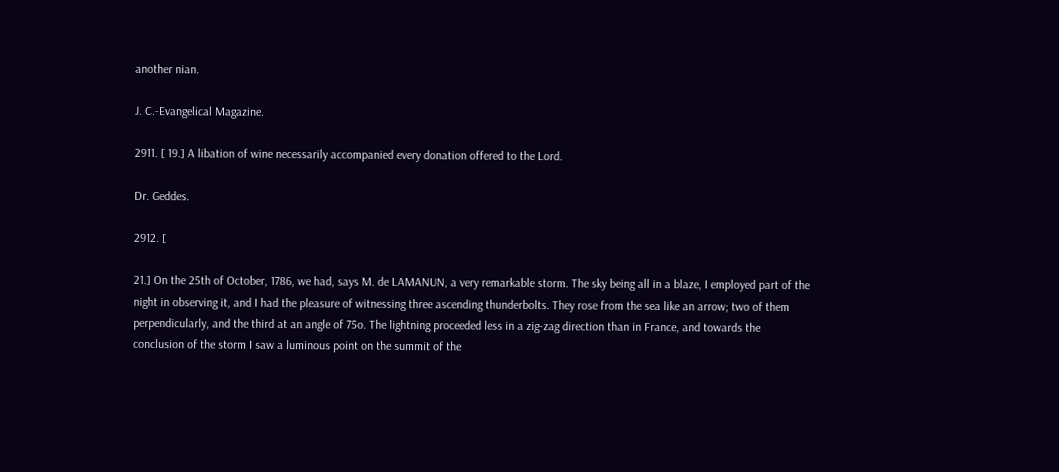another nian.

J. C.-Evangelical Magazine.

2911. [ 19.] A libation of wine necessarily accompanied every donation offered to the Lord.

Dr. Geddes.

2912. [

21.] On the 25th of October, 1786, we had, says M. de LAMANUN, a very remarkable storm. The sky being all in a blaze, I employed part of the night in observing it, and I had the pleasure of witnessing three ascending thunderbolts. They rose from the sea like an arrow; two of them perpendicularly, and the third at an angle of 75o. The lightning proceeded less in a zig-zag direction than in France, and towards the conclusion of the storm I saw a luminous point on the summit of the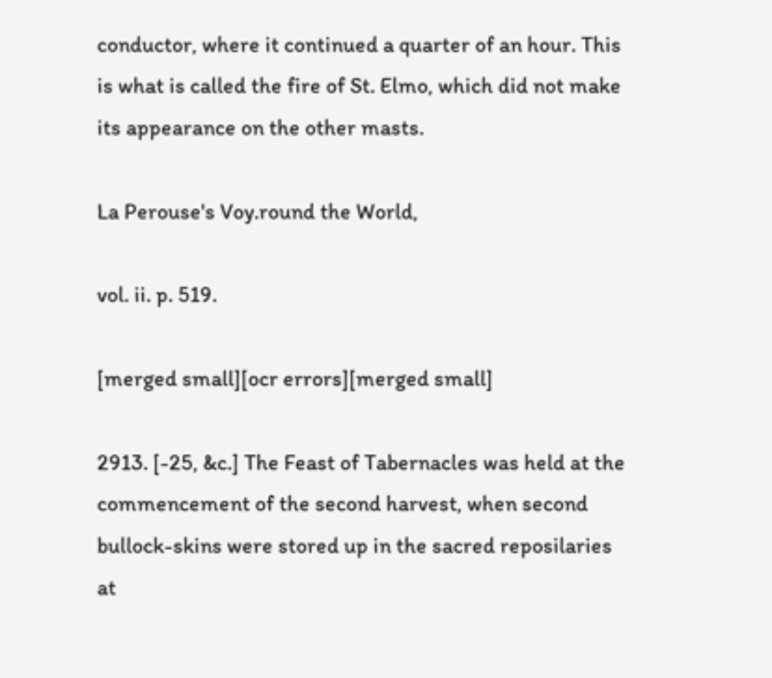conductor, where it continued a quarter of an hour. This is what is called the fire of St. Elmo, which did not make its appearance on the other masts.

La Perouse's Voy.round the World,

vol. ii. p. 519.

[merged small][ocr errors][merged small]

2913. [-25, &c.] The Feast of Tabernacles was held at the commencement of the second harvest, when second bullock-skins were stored up in the sacred reposilaries at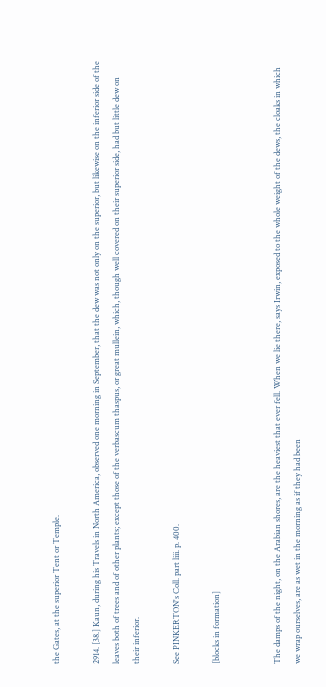the Gates, at the superior Tent or Temple.

2914. [38.] Kaun, during his Travels in North America, observed one morning in September, that the dew was not only on the superior, but likewise on the inferior side of the leaves both of trees and of other plants; except those of the verbascum thaspus, or great mullein, which, though well covered on their superior side, had but little dew on their inferior.

See PINKERTON's Coll. part liii. p. 400.

[blocks in formation]


The damps of the night, on the Arabian shores, are the heaviest that ever fell. When we lie there, says Irwin, exposed to the whole weight of the dews, the cloaks in which we wrap ourselves, are as wet in the morning as if they had been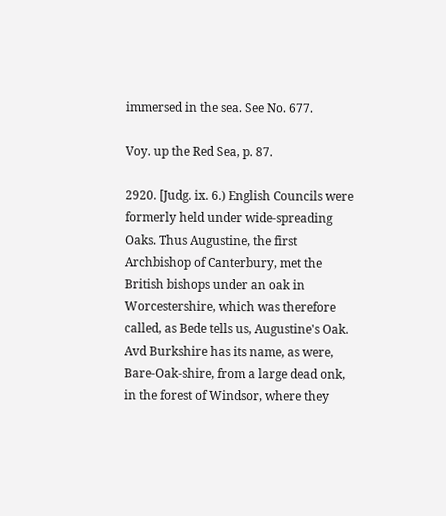immersed in the sea. See No. 677.

Voy. up the Red Sea, p. 87.

2920. [Judg. ix. 6.) English Councils were formerly held under wide-spreading Oaks. Thus Augustine, the first Archbishop of Canterbury, met the British bishops under an oak in Worcestershire, which was therefore called, as Bede tells us, Augustine's Oak. Avd Burkshire has its name, as were, Bare-Oak-shire, from a large dead onk, in the forest of Windsor, where they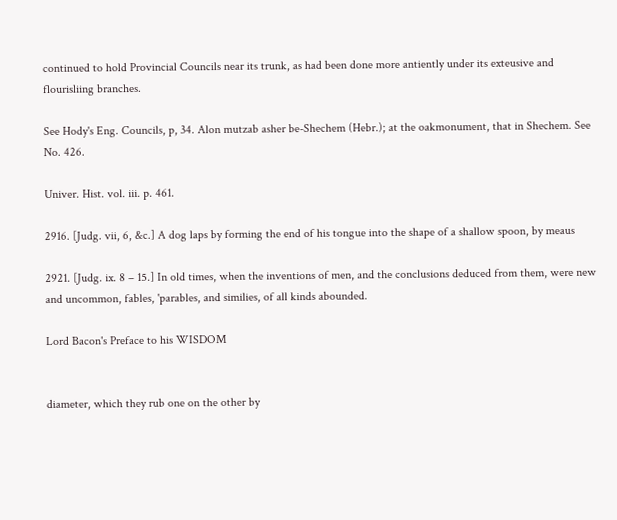continued to hold Provincial Councils near its trunk, as had been done more antiently under its exteusive and flourisliing branches.

See Hody's Eng. Councils, p, 34. Alon mutzab asher be-Shechem (Hebr.); at the oakmonument, that in Shechem. See No. 426.

Univer. Hist. vol. iii. p. 461.

2916. [Judg. vii, 6, &c.] A dog laps by forming the end of his tongue into the shape of a shallow spoon, by meaus

2921. [Judg. ix. 8 – 15.] In old times, when the inventions of men, and the conclusions deduced from them, were new and uncommon, fables, 'parables, and similies, of all kinds abounded.

Lord Bacon's Preface to his WISDOM


diameter, which they rub one on the other by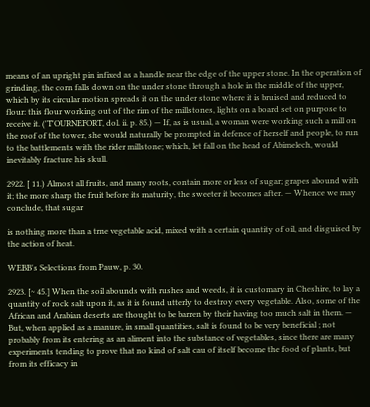means of an upright pin infixed as a handle near the edge of the upper stone. In the operation of grinding, the corn falls down on the under stone through a hole in the middle of the upper, which by its circular motion spreads it on the under stone where it is bruised and reduced to flour: this flour working out of the rim of the millstones, lights on a board set on purpose to receive it. ('T'OURNEFORT, dol. ii. p. 85.) — If, as is usual, a woman were working such a mill on the roof of the tower, she would naturally be prompted in defence of herself and people, to run to the battlements with the rider millstone; which, let fall on the head of Abimelech, would inevitably fracture his skull.

2922. [ 11.) Almost all fruits, and many roots, contain more or less of sugar; grapes abound with it; the more sharp the fruit before its maturity, the sweeter it becomes after. — Whence we may conclude, that sugar

is nothing more than a trne vegetable acid, mixed with a certain quantity of oil, and disguised by the action of heat.

WEBB's Selections from Pauw, p. 30.

2923. [~ 45.] When the soil abounds with rushes and weeds, it is customary in Cheshire, to lay a quantity of rock salt upon it, as it is found utterly to destroy every vegetable. Also, some of the African and Arabian deserts are thought to be barren by their having too much salt in them. — But, when applied as a manure, in small quantities, salt is found to be very beneficial ; not probably from its entering as an aliment into the substance of vegetables, since there are many experiments tending to prove that no kind of salt cau of itself become the food of plants, but from its efficacy in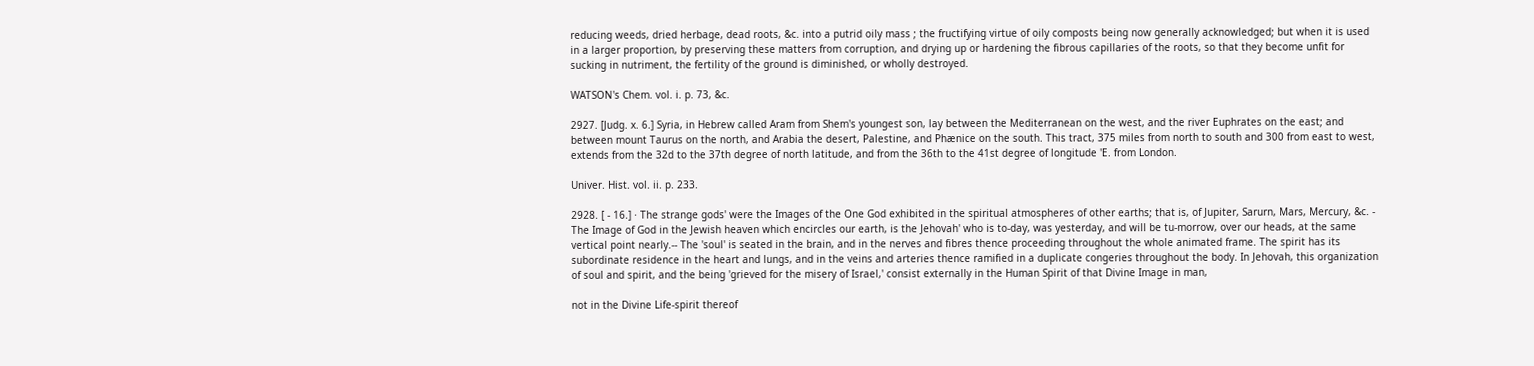reducing weeds, dried herbage, dead roots, &c. into a putrid oily mass ; the fructifying virtue of oily composts being now generally acknowledged; but when it is used in a larger proportion, by preserving these matters from corruption, and drying up or hardening the fibrous capillaries of the roots, so that they become unfit for sucking in nutriment, the fertility of the ground is diminished, or wholly destroyed.

WATSON's Chem. vol. i. p. 73, &c.

2927. [Judg. x. 6.] Syria, in Hebrew called Aram from Shem's youngest son, lay between the Mediterranean on the west, and the river Euphrates on the east; and between mount Taurus on the north, and Arabia the desert, Palestine, and Phænice on the south. This tract, 375 miles from north to south and 300 from east to west, extends from the 32d to the 37th degree of north latitude, and from the 36th to the 41st degree of longitude 'E. from London.

Univer. Hist. vol. ii. p. 233.

2928. [ - 16.] · The strange gods' were the Images of the One God exhibited in the spiritual atmospheres of other earths; that is, of Jupiter, Sarurn, Mars, Mercury, &c. - The Image of God in the Jewish heaven which encircles our earth, is the Jehovah' who is to-day, was yesterday, and will be tu-morrow, over our heads, at the same vertical point nearly.-- The 'soul' is seated in the brain, and in the nerves and fibres thence proceeding throughout the whole animated frame. The spirit has its subordinate residence in the heart and lungs, and in the veins and arteries thence ramified in a duplicate congeries throughout the body. In Jehovah, this organization of soul and spirit, and the being 'grieved for the misery of Israel,' consist externally in the Human Spirit of that Divine Image in man,

not in the Divine Life-spirit thereof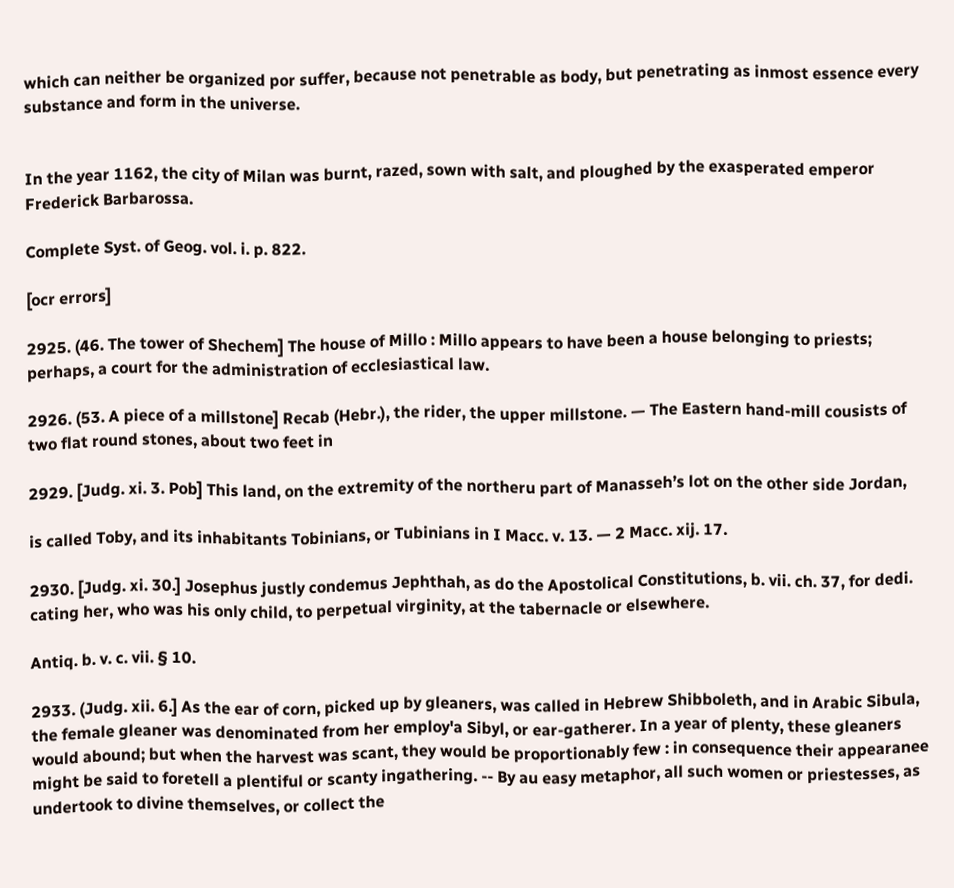which can neither be organized por suffer, because not penetrable as body, but penetrating as inmost essence every substance and form in the universe.


In the year 1162, the city of Milan was burnt, razed, sown with salt, and ploughed by the exasperated emperor Frederick Barbarossa.

Complete Syst. of Geog. vol. i. p. 822.

[ocr errors]

2925. (46. The tower of Shechem] The house of Millo : Millo appears to have been a house belonging to priests; perhaps, a court for the administration of ecclesiastical law.

2926. (53. A piece of a millstone] Recab (Hebr.), the rider, the upper millstone. — The Eastern hand-mill cousists of two flat round stones, about two feet in

2929. [Judg. xi. 3. Pob] This land, on the extremity of the northeru part of Manasseh’s lot on the other side Jordan,

is called Toby, and its inhabitants Tobinians, or Tubinians in I Macc. v. 13. — 2 Macc. xij. 17.

2930. [Judg. xi. 30.] Josephus justly condemus Jephthah, as do the Apostolical Constitutions, b. vii. ch. 37, for dedi. cating her, who was his only child, to perpetual virginity, at the tabernacle or elsewhere.

Antiq. b. v. c. vii. § 10.

2933. (Judg. xii. 6.] As the ear of corn, picked up by gleaners, was called in Hebrew Shibboleth, and in Arabic Sibula, the female gleaner was denominated from her employ'a Sibyl, or ear-gatherer. In a year of plenty, these gleaners would abound; but when the harvest was scant, they would be proportionably few : in consequence their appearanee might be said to foretell a plentiful or scanty ingathering. -- By au easy metaphor, all such women or priestesses, as undertook to divine themselves, or collect the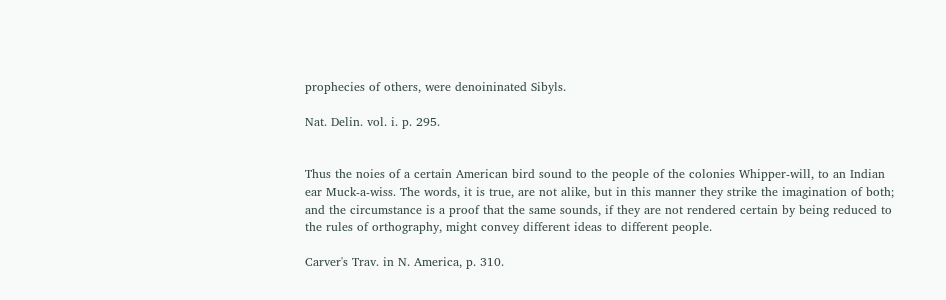prophecies of others, were denoininated Sibyls.

Nat. Delin. vol. i. p. 295.


Thus the noies of a certain American bird sound to the people of the colonies Whipper-will, to an Indian ear Muck-a-wiss. The words, it is true, are not alike, but in this manner they strike the imagination of both; and the circumstance is a proof that the same sounds, if they are not rendered certain by being reduced to the rules of orthography, might convey different ideas to different people.

Carver's Trav. in N. America, p. 310.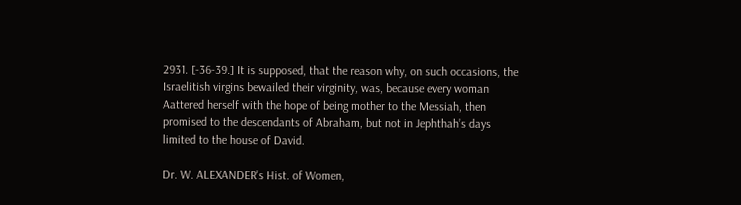2931. [-36-39.] It is supposed, that the reason why, on such occasions, the Israelitish virgins bewailed their virginity, was, because every woman Aattered herself with the hope of being mother to the Messiah, then promised to the descendants of Abraham, but not in Jephthah’s days limited to the house of David.

Dr. W. ALEXANDER's Hist. of Women,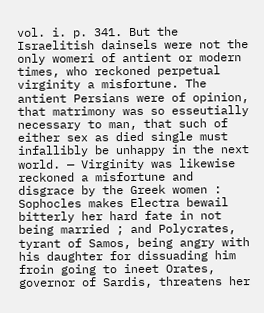vol. i. p. 341. But the Israelitish dainsels were not the only womeri of antient or modern times, who reckoned perpetual virginity a misfortune. The antient Persians were of opinion, that matrimony was so esseutially necessary to man, that such of either sex as died single must infallibly be unhappy in the next world. — Virginity was likewise reckoned a misfortune and disgrace by the Greek women : Sophocles makes Electra bewail bitterly her hard fate in not being married ; and Polycrates, tyrant of Samos, being angry with his daughter for dissuading him froin going to ineet Orates, governor of Sardis, threatens her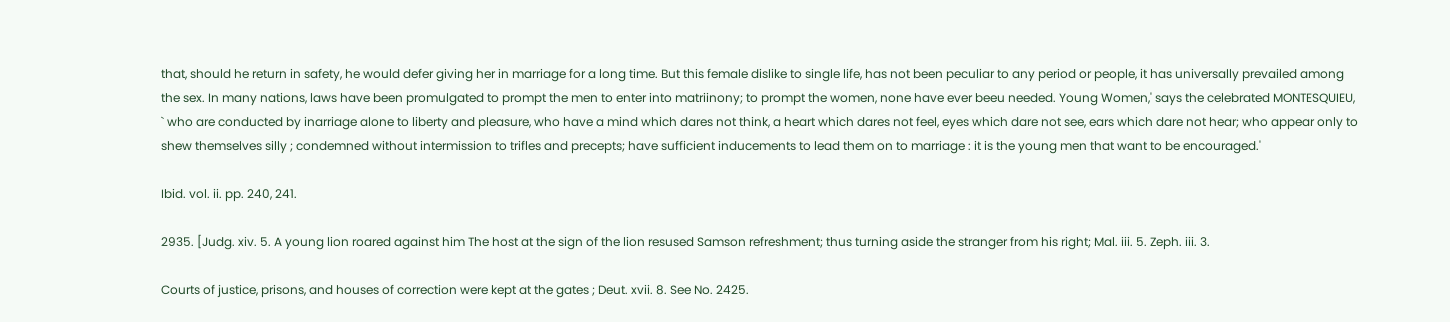that, should he return in safety, he would defer giving her in marriage for a long time. But this female dislike to single life, has not been peculiar to any period or people, it has universally prevailed among the sex. In many nations, laws have been promulgated to prompt the men to enter into matriinony; to prompt the women, none have ever beeu needed. Young Women,' says the celebrated MONTESQUIEU, ` who are conducted by inarriage alone to liberty and pleasure, who have a mind which dares not think, a heart which dares not feel, eyes which dare not see, ears which dare not hear; who appear only to shew themselves silly ; condemned without intermission to trifles and precepts; have sufficient inducements to lead them on to marriage : it is the young men that want to be encouraged.'

Ibid. vol. ii. pp. 240, 241.

2935. [Judg. xiv. 5. A young lion roared against him The host at the sign of the lion resused Samson refreshment; thus turning aside the stranger from his right; Mal. iii. 5. Zeph. iii. 3.

Courts of justice, prisons, and houses of correction were kept at the gates ; Deut. xvii. 8. See No. 2425.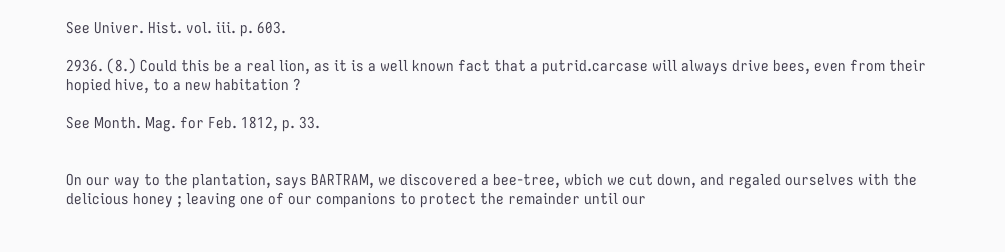See Univer. Hist. vol. iii. p. 603.

2936. (8.) Could this be a real lion, as it is a well known fact that a putrid.carcase will always drive bees, even from their hopied hive, to a new habitation ?

See Month. Mag. for Feb. 1812, p. 33.


On our way to the plantation, says BARTRAM, we discovered a bee-tree, wbich we cut down, and regaled ourselves with the delicious honey ; leaving one of our companions to protect the remainder until our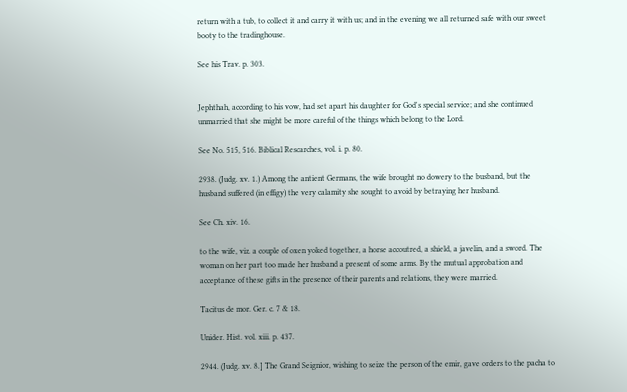return with a tub, to collect it and carry it with us; and in the evening we all returned safe with our sweet booty to the tradinghouse.

See his Trav. p. 303.


Jephthah, according to his vow, had set apart his daughter for God's special service; and she continued unmarried that she might be more careful of the things which belong to the Lord.

See No. 515, 516. Biblical Rescarches, vol. i. p. 80.

2938. (Judg. xv. 1.) Among the antient Germans, the wife brought no dowery to the busband, but the husband suffered (in effigy) the very calamity she sought to avoid by betraying her husband.

See Ch. xiv. 16.

to the wife, viz. a couple of oxen yoked together, a horse accoutred, a shield, a javelin, and a sword. The woman on her part too made her husband a present of some arms. By the mutual approbation and acceptance of these gifts in the presence of their parents and relations, they were married.

Tacitus de mor. Ger. c. 7 & 18.

Unider. Hist. vol. xiii. p. 437.

2944. (Judg. xv. 8.] The Grand Seignior, wishing to seize the person of the emir, gave orders to the pacha to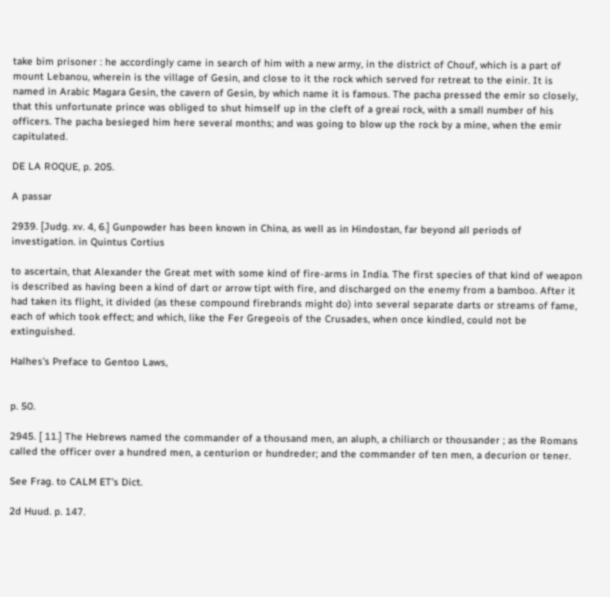take bim prisoner : he accordingly came in search of him with a new army, in the district of Chouf, which is a part of mount Lebanou, wherein is the village of Gesin, and close to it the rock which served for retreat to the einir. It is named in Arabic Magara Gesin, the cavern of Gesin, by which name it is famous. The pacha pressed the emir so closely, that this unfortunate prince was obliged to shut himself up in the cleft of a greai rock, with a small number of his officers. The pacha besieged him here several months; and was going to blow up the rock by a mine, when the emir capitulated.

DE LA ROQUE, p. 205.

A passar

2939. [Judg. xv. 4, 6.] Gunpowder has been known in China, as well as in Hindostan, far beyond all periods of investigation. in Quintus Cortius

to ascertain, that Alexander the Great met with some kind of fire-arms in India. The first species of that kind of weapon is described as having been a kind of dart or arrow tipt with fire, and discharged on the enemy from a bamboo. After it had taken its flight, it divided (as these compound firebrands might do) into several separate darts or streams of fame, each of which took effect; and which, like the Fer Gregeois of the Crusades, when once kindled, could not be extinguished.

Halhes's Preface to Gentoo Laws,


p. 50.

2945. [ 11.] The Hebrews named the commander of a thousand men, an aluph, a chiliarch or thousander ; as the Romans called the officer over a hundred men, a centurion or hundreder; and the commander of ten men, a decurion or tener.

See Frag. to CALM ET's Dict.

2d Huud. p. 147.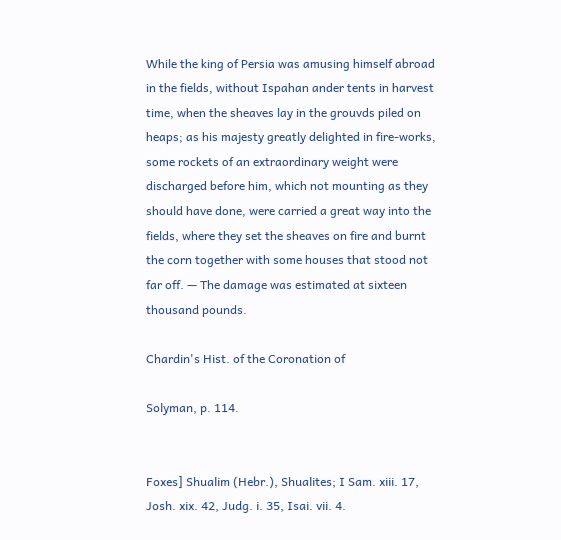While the king of Persia was amusing himself abroad in the fields, without Ispahan ander tents in harvest time, when the sheaves lay in the grouvds piled on heaps; as his majesty greatly delighted in fire-works, some rockets of an extraordinary weight were discharged before him, which not mounting as they should have done, were carried a great way into the fields, where they set the sheaves on fire and burnt the corn together with some houses that stood not far off. — The damage was estimated at sixteen thousand pounds.

Chardin's Hist. of the Coronation of

Solyman, p. 114.


Foxes] Shualim (Hebr.), Shualites; I Sam. xiii. 17, Josh. xix. 42, Judg. i. 35, Isai. vii. 4.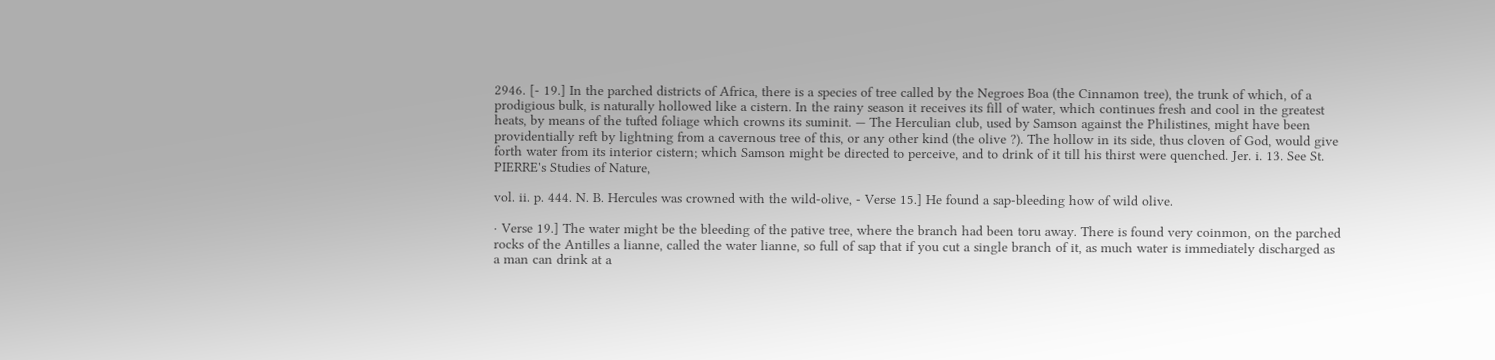2946. [- 19.] In the parched districts of Africa, there is a species of tree called by the Negroes Boa (the Cinnamon tree), the trunk of which, of a prodigious bulk, is naturally hollowed like a cistern. In the rainy season it receives its fill of water, which continues fresh and cool in the greatest heats, by means of the tufted foliage which crowns its suminit. — The Herculian club, used by Samson against the Philistines, might have been providentially reft by lightning from a cavernous tree of this, or any other kind (the olive ?). The hollow in its side, thus cloven of God, would give forth water from its interior cistern; which Samson might be directed to perceive, and to drink of it till his thirst were quenched. Jer. i. 13. See St. PIERRE's Studies of Nature,

vol. ii. p. 444. N. B. Hercules was crowned with the wild-olive, - Verse 15.] He found a sap-bleeding how of wild olive.

· Verse 19.] The water might be the bleeding of the pative tree, where the branch had been toru away. There is found very coinmon, on the parched rocks of the Antilles a lianne, called the water lianne, so full of sap that if you cut a single branch of it, as much water is immediately discharged as a man can drink at a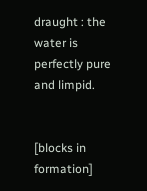draught : the water is perfectly pure and limpid.


[blocks in formation]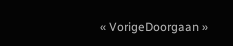« VorigeDoorgaan »